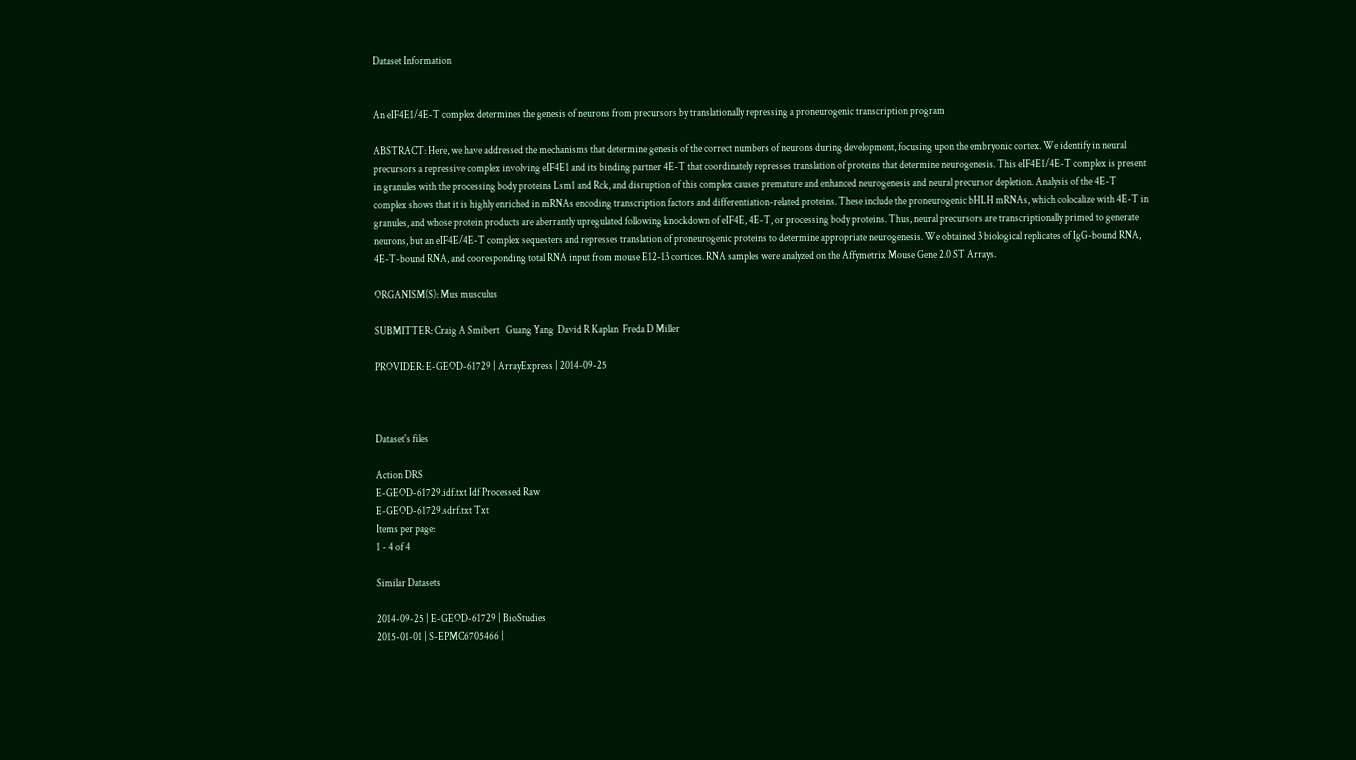Dataset Information


An eIF4E1/4E-T complex determines the genesis of neurons from precursors by translationally repressing a proneurogenic transcription program

ABSTRACT: Here, we have addressed the mechanisms that determine genesis of the correct numbers of neurons during development, focusing upon the embryonic cortex. We identify in neural precursors a repressive complex involving eIF4E1 and its binding partner 4E-T that coordinately represses translation of proteins that determine neurogenesis. This eIF4E1/4E-T complex is present in granules with the processing body proteins Lsm1 and Rck, and disruption of this complex causes premature and enhanced neurogenesis and neural precursor depletion. Analysis of the 4E-T complex shows that it is highly enriched in mRNAs encoding transcription factors and differentiation-related proteins. These include the proneurogenic bHLH mRNAs, which colocalize with 4E-T in granules, and whose protein products are aberrantly upregulated following knockdown of eIF4E, 4E-T, or processing body proteins. Thus, neural precursors are transcriptionally primed to generate neurons, but an eIF4E/4E-T complex sequesters and represses translation of proneurogenic proteins to determine appropriate neurogenesis. We obtained 3 biological replicates of IgG-bound RNA, 4E-T-bound RNA, and cooresponding total RNA input from mouse E12-13 cortices. RNA samples were analyzed on the Affymetrix Mouse Gene 2.0 ST Arrays.

ORGANISM(S): Mus musculus

SUBMITTER: Craig A Smibert   Guang Yang  David R Kaplan  Freda D Miller

PROVIDER: E-GEOD-61729 | ArrayExpress | 2014-09-25



Dataset's files

Action DRS
E-GEOD-61729.idf.txt Idf Processed Raw
E-GEOD-61729.sdrf.txt Txt
Items per page:
1 - 4 of 4

Similar Datasets

2014-09-25 | E-GEOD-61729 | BioStudies
2015-01-01 | S-EPMC6705466 |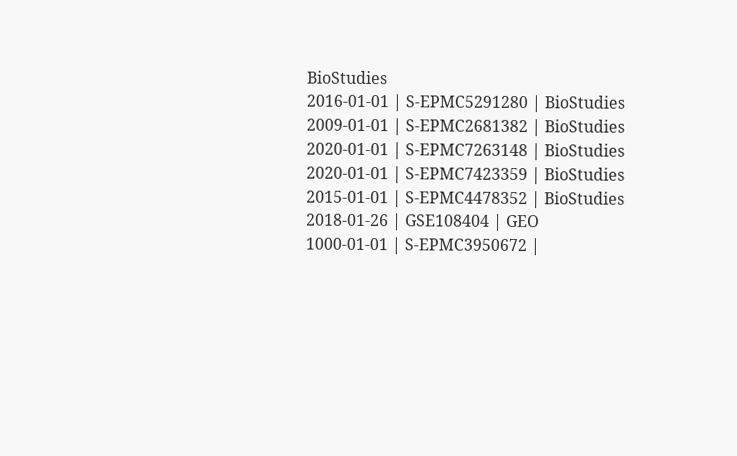BioStudies
2016-01-01 | S-EPMC5291280 | BioStudies
2009-01-01 | S-EPMC2681382 | BioStudies
2020-01-01 | S-EPMC7263148 | BioStudies
2020-01-01 | S-EPMC7423359 | BioStudies
2015-01-01 | S-EPMC4478352 | BioStudies
2018-01-26 | GSE108404 | GEO
1000-01-01 | S-EPMC3950672 |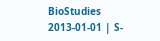BioStudies
2013-01-01 | S-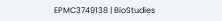EPMC3749138 | BioStudies